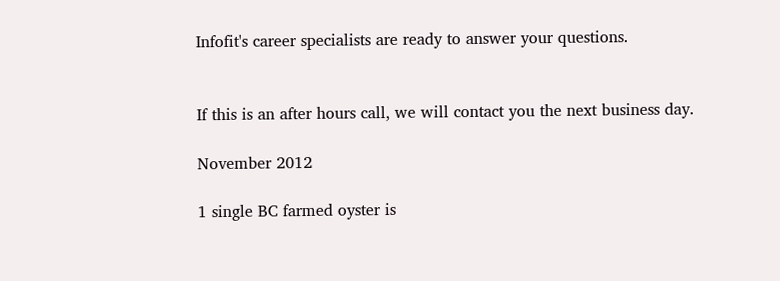Infofit's career specialists are ready to answer your questions.


If this is an after hours call, we will contact you the next business day.

November 2012

1 single BC farmed oyster is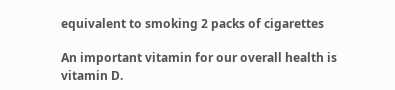equivalent to smoking 2 packs of cigarettes

An important vitamin for our overall health is vitamin D.